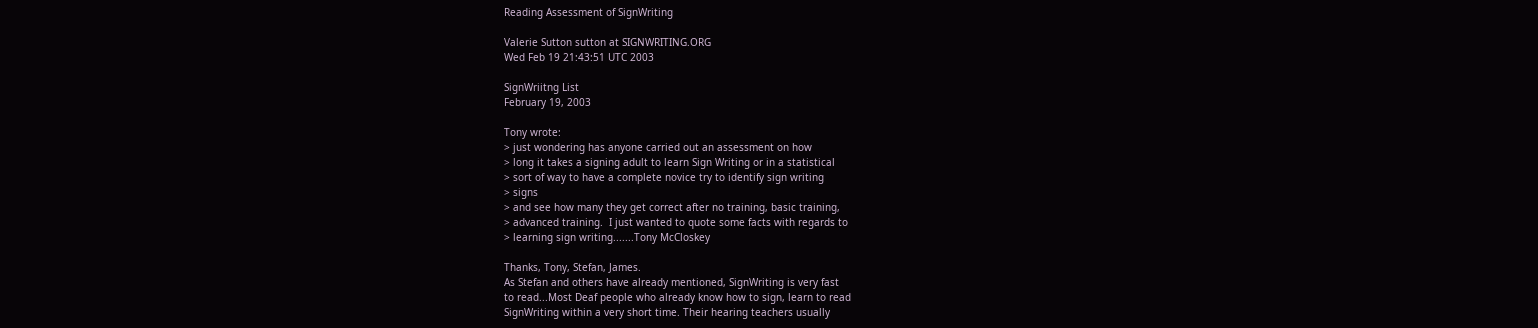Reading Assessment of SignWriting

Valerie Sutton sutton at SIGNWRITING.ORG
Wed Feb 19 21:43:51 UTC 2003

SignWriitng List
February 19, 2003

Tony wrote:
> just wondering has anyone carried out an assessment on how
> long it takes a signing adult to learn Sign Writing or in a statistical
> sort of way to have a complete novice try to identify sign writing
> signs
> and see how many they get correct after no training, basic training,
> advanced training.  I just wanted to quote some facts with regards to
> learning sign writing.......Tony McCloskey

Thanks, Tony, Stefan, James.
As Stefan and others have already mentioned, SignWriting is very fast
to read...Most Deaf people who already know how to sign, learn to read
SignWriting within a very short time. Their hearing teachers usually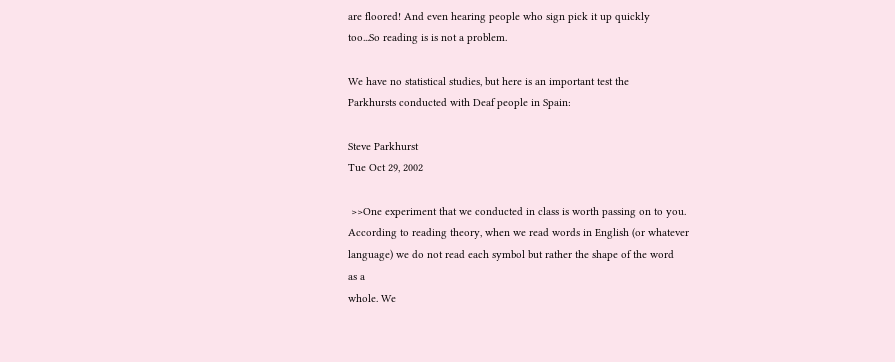are floored! And even hearing people who sign pick it up quickly
too...So reading is is not a problem.

We have no statistical studies, but here is an important test the
Parkhursts conducted with Deaf people in Spain:

Steve Parkhurst
Tue Oct 29, 2002

 >>One experiment that we conducted in class is worth passing on to you.
According to reading theory, when we read words in English (or whatever
language) we do not read each symbol but rather the shape of the word
as a
whole. We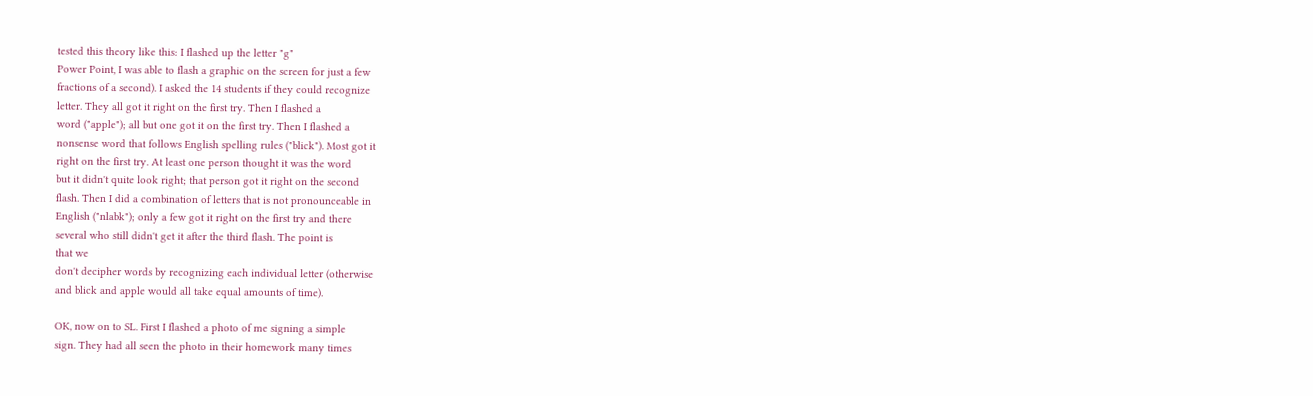tested this theory like this: I flashed up the letter "g"
Power Point, I was able to flash a graphic on the screen for just a few
fractions of a second). I asked the 14 students if they could recognize
letter. They all got it right on the first try. Then I flashed a
word ("apple"); all but one got it on the first try. Then I flashed a
nonsense word that follows English spelling rules ("blick"). Most got it
right on the first try. At least one person thought it was the word
but it didn't quite look right; that person got it right on the second
flash. Then I did a combination of letters that is not pronounceable in
English ("nlabk"); only a few got it right on the first try and there
several who still didn't get it after the third flash. The point is
that we
don't decipher words by recognizing each individual letter (otherwise
and blick and apple would all take equal amounts of time).

OK, now on to SL. First I flashed a photo of me signing a simple
sign. They had all seen the photo in their homework many times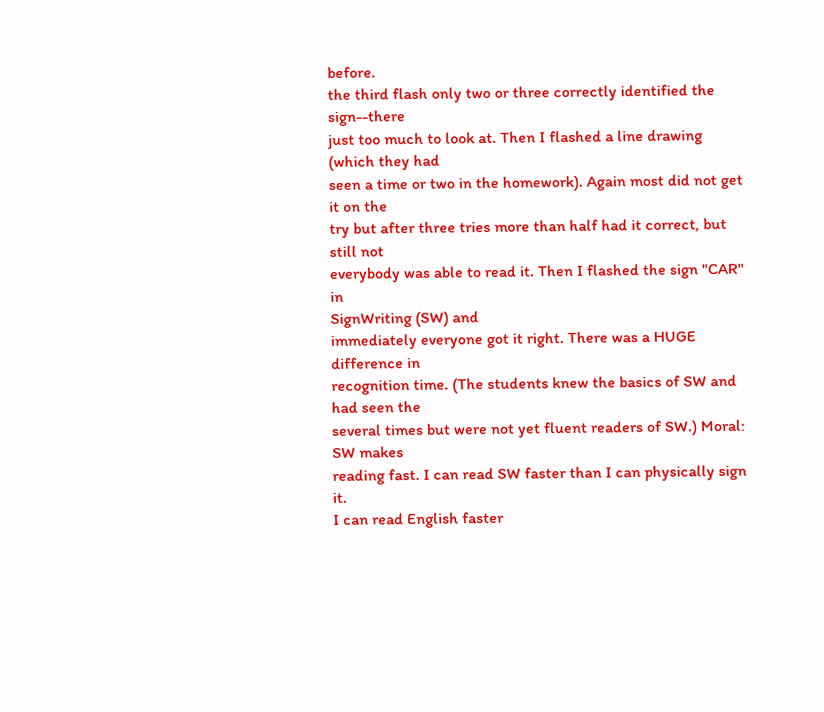before.
the third flash only two or three correctly identified the sign--there
just too much to look at. Then I flashed a line drawing (which they had
seen a time or two in the homework). Again most did not get it on the
try but after three tries more than half had it correct, but still not
everybody was able to read it. Then I flashed the sign "CAR" in
SignWriting (SW) and
immediately everyone got it right. There was a HUGE difference in
recognition time. (The students knew the basics of SW and had seen the
several times but were not yet fluent readers of SW.) Moral: SW makes
reading fast. I can read SW faster than I can physically sign it.
I can read English faster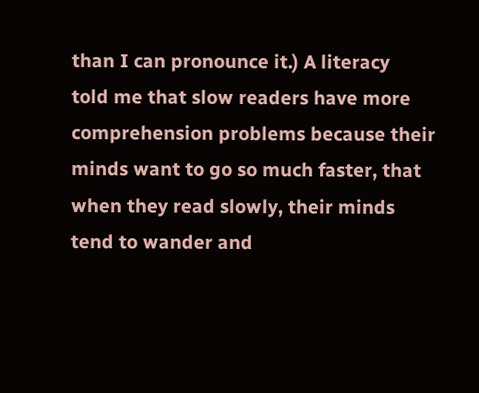than I can pronounce it.) A literacy
told me that slow readers have more comprehension problems because their
minds want to go so much faster, that when they read slowly, their minds
tend to wander and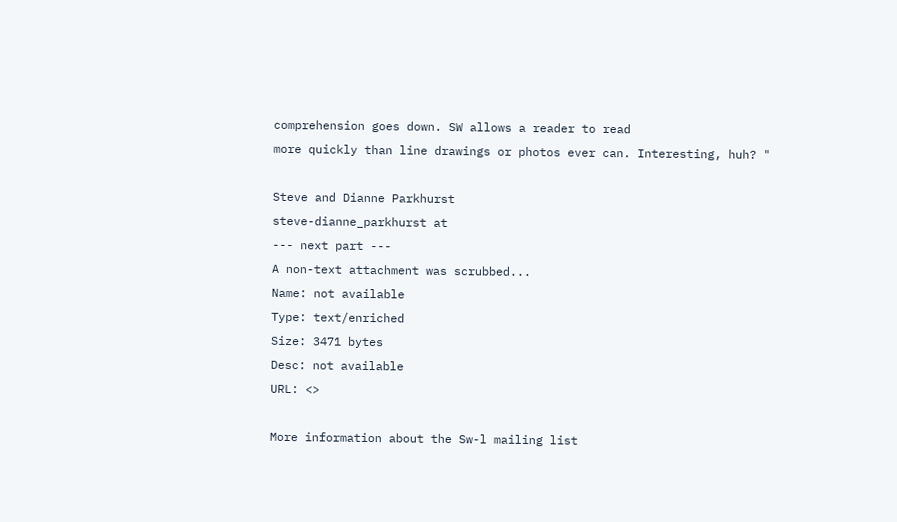comprehension goes down. SW allows a reader to read
more quickly than line drawings or photos ever can. Interesting, huh? "

Steve and Dianne Parkhurst
steve-dianne_parkhurst at
--- next part ---
A non-text attachment was scrubbed...
Name: not available
Type: text/enriched
Size: 3471 bytes
Desc: not available
URL: <>

More information about the Sw-l mailing list